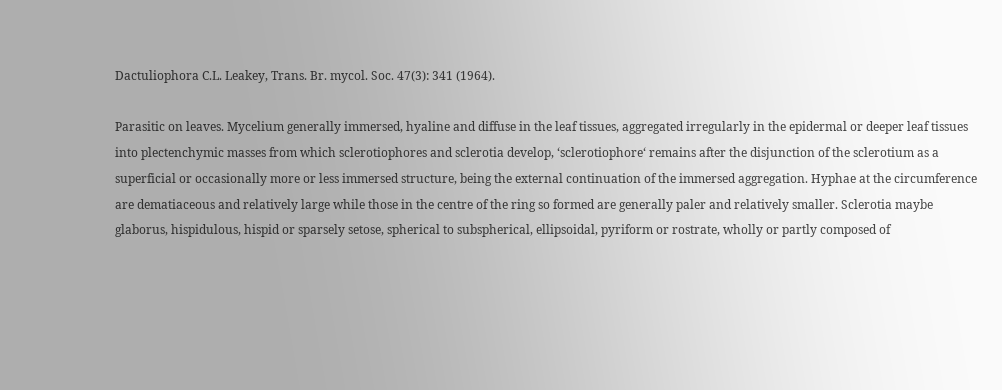Dactuliophora C.L. Leakey, Trans. Br. mycol. Soc. 47(3): 341 (1964).

Parasitic on leaves. Mycelium generally immersed, hyaline and diffuse in the leaf tissues, aggregated irregularly in the epidermal or deeper leaf tissues into plectenchymic masses from which sclerotiophores and sclerotia develop, ‘sclerotiophore‘ remains after the disjunction of the sclerotium as a superficial or occasionally more or less immersed structure, being the external continuation of the immersed aggregation. Hyphae at the circumference are dematiaceous and relatively large while those in the centre of the ring so formed are generally paler and relatively smaller. Sclerotia maybe glaborus, hispidulous, hispid or sparsely setose, spherical to subspherical, ellipsoidal, pyriform or rostrate, wholly or partly composed of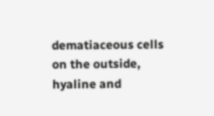dematiaceous cells on the outside, hyaline and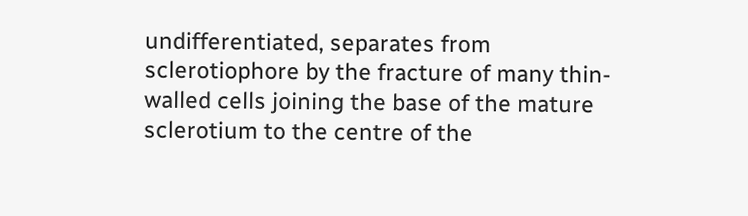undifferentiated, separates from sclerotiophore by the fracture of many thin-walled cells joining the base of the mature sclerotium to the centre of the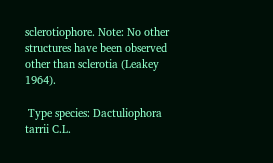sclerotiophore. Note: No other structures have been observed other than sclerotia (Leakey 1964).

 Type species: Dactuliophora tarrii C.L.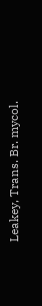Leakey, Trans. Br. mycol.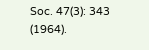Soc. 47(3): 343 (1964).